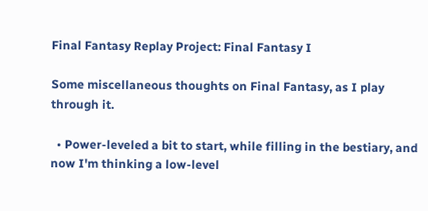Final Fantasy Replay Project: Final Fantasy I

Some miscellaneous thoughts on Final Fantasy, as I play through it.

  • Power-leveled a bit to start, while filling in the bestiary, and now I'm thinking a low-level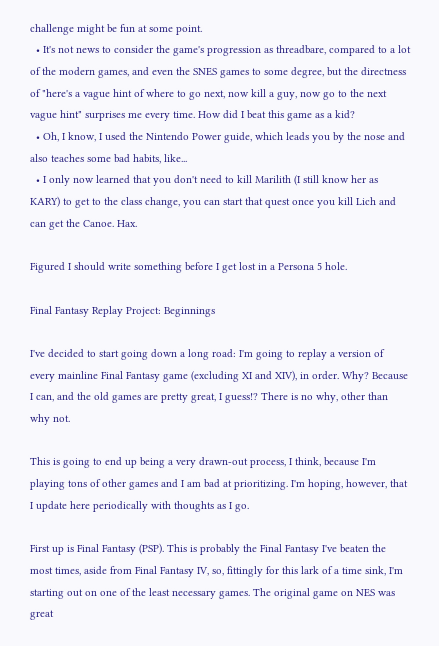challenge might be fun at some point.
  • It's not news to consider the game's progression as threadbare, compared to a lot of the modern games, and even the SNES games to some degree, but the directness of "here's a vague hint of where to go next, now kill a guy, now go to the next vague hint" surprises me every time. How did I beat this game as a kid?
  • Oh, I know, I used the Nintendo Power guide, which leads you by the nose and also teaches some bad habits, like...
  • I only now learned that you don't need to kill Marilith (I still know her as KARY) to get to the class change, you can start that quest once you kill Lich and can get the Canoe. Hax.

Figured I should write something before I get lost in a Persona 5 hole.

Final Fantasy Replay Project: Beginnings

I've decided to start going down a long road: I'm going to replay a version of every mainline Final Fantasy game (excluding XI and XIV), in order. Why? Because I can, and the old games are pretty great, I guess!? There is no why, other than why not.

This is going to end up being a very drawn-out process, I think, because I'm playing tons of other games and I am bad at prioritizing. I'm hoping, however, that I update here periodically with thoughts as I go.

First up is Final Fantasy (PSP). This is probably the Final Fantasy I've beaten the most times, aside from Final Fantasy IV, so, fittingly for this lark of a time sink, I'm starting out on one of the least necessary games. The original game on NES was great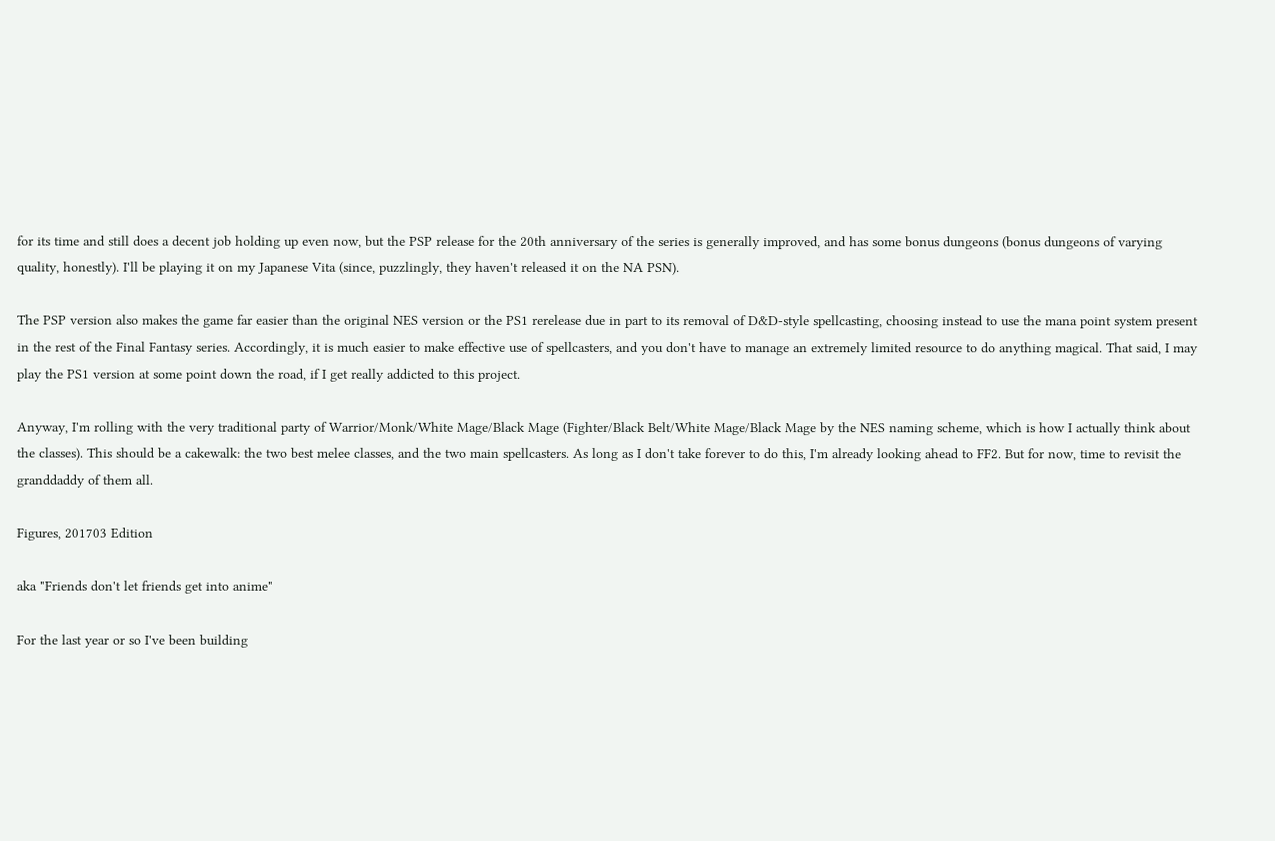for its time and still does a decent job holding up even now, but the PSP release for the 20th anniversary of the series is generally improved, and has some bonus dungeons (bonus dungeons of varying quality, honestly). I'll be playing it on my Japanese Vita (since, puzzlingly, they haven't released it on the NA PSN).

The PSP version also makes the game far easier than the original NES version or the PS1 rerelease due in part to its removal of D&D-style spellcasting, choosing instead to use the mana point system present in the rest of the Final Fantasy series. Accordingly, it is much easier to make effective use of spellcasters, and you don't have to manage an extremely limited resource to do anything magical. That said, I may play the PS1 version at some point down the road, if I get really addicted to this project.

Anyway, I'm rolling with the very traditional party of Warrior/Monk/White Mage/Black Mage (Fighter/Black Belt/White Mage/Black Mage by the NES naming scheme, which is how I actually think about the classes). This should be a cakewalk: the two best melee classes, and the two main spellcasters. As long as I don't take forever to do this, I'm already looking ahead to FF2. But for now, time to revisit the granddaddy of them all.

Figures, 201703 Edition

aka "Friends don't let friends get into anime"

For the last year or so I've been building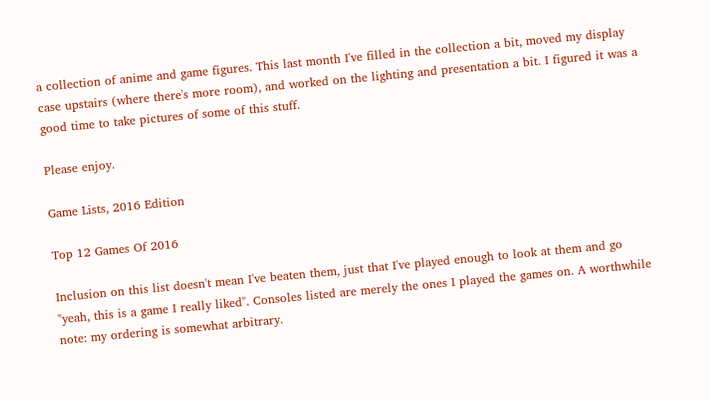a collection of anime and game figures. This last month I've filled in the collection a bit, moved my display case upstairs (where there's more room), and worked on the lighting and presentation a bit. I figured it was a good time to take pictures of some of this stuff.

Please enjoy.

Game Lists, 2016 Edition

Top 12 Games Of 2016

Inclusion on this list doesn't mean I've beaten them, just that I've played enough to look at them and go "yeah, this is a game I really liked". Consoles listed are merely the ones I played the games on. A worthwhile note: my ordering is somewhat arbitrary.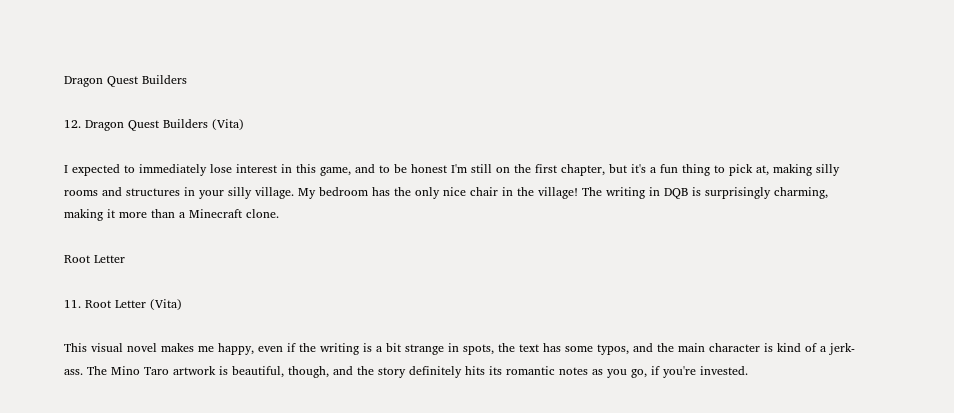Dragon Quest Builders

12. Dragon Quest Builders (Vita)

I expected to immediately lose interest in this game, and to be honest I'm still on the first chapter, but it's a fun thing to pick at, making silly rooms and structures in your silly village. My bedroom has the only nice chair in the village! The writing in DQB is surprisingly charming, making it more than a Minecraft clone.

Root Letter

11. Root Letter (Vita)

This visual novel makes me happy, even if the writing is a bit strange in spots, the text has some typos, and the main character is kind of a jerk-ass. The Mino Taro artwork is beautiful, though, and the story definitely hits its romantic notes as you go, if you're invested.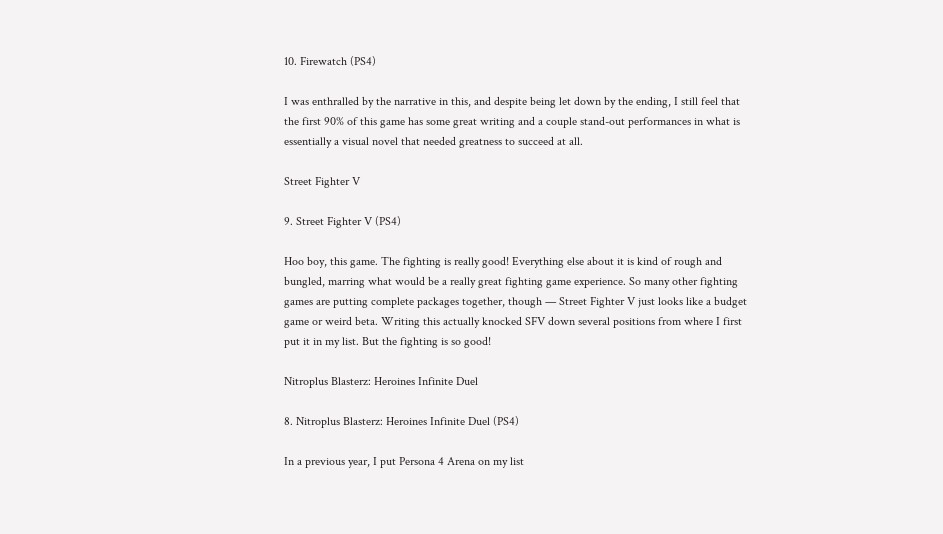10. Firewatch (PS4)

I was enthralled by the narrative in this, and despite being let down by the ending, I still feel that the first 90% of this game has some great writing and a couple stand-out performances in what is essentially a visual novel that needed greatness to succeed at all.

Street Fighter V

9. Street Fighter V (PS4)

Hoo boy, this game. The fighting is really good! Everything else about it is kind of rough and bungled, marring what would be a really great fighting game experience. So many other fighting games are putting complete packages together, though — Street Fighter V just looks like a budget game or weird beta. Writing this actually knocked SFV down several positions from where I first put it in my list. But the fighting is so good!

Nitroplus Blasterz: Heroines Infinite Duel

8. Nitroplus Blasterz: Heroines Infinite Duel (PS4)

In a previous year, I put Persona 4 Arena on my list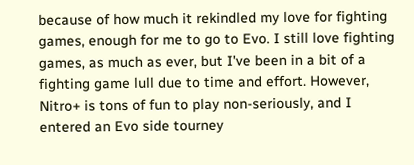because of how much it rekindled my love for fighting games, enough for me to go to Evo. I still love fighting games, as much as ever, but I've been in a bit of a fighting game lull due to time and effort. However, Nitro+ is tons of fun to play non-seriously, and I entered an Evo side tourney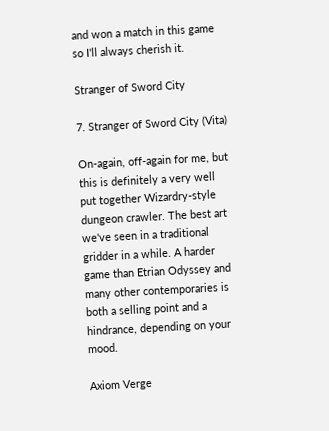and won a match in this game so I'll always cherish it.

Stranger of Sword City

7. Stranger of Sword City (Vita)

On-again, off-again for me, but this is definitely a very well put together Wizardry-style dungeon crawler. The best art we've seen in a traditional gridder in a while. A harder game than Etrian Odyssey and many other contemporaries is both a selling point and a hindrance, depending on your mood.

Axiom Verge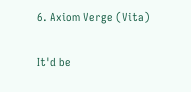6. Axiom Verge (Vita)

It'd be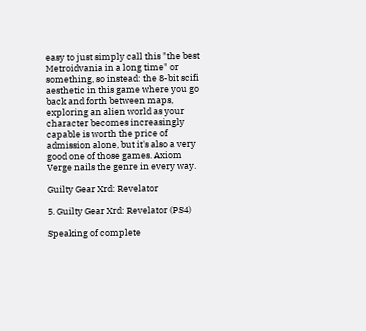easy to just simply call this "the best Metroidvania in a long time" or something, so instead: the 8-bit scifi aesthetic in this game where you go back and forth between maps, exploring an alien world as your character becomes increasingly capable is worth the price of admission alone, but it's also a very good one of those games. Axiom Verge nails the genre in every way.

Guilty Gear Xrd: Revelator

5. Guilty Gear Xrd: Revelator (PS4)

Speaking of complete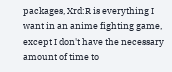packages, Xrd:R is everything I want in an anime fighting game, except I don't have the necessary amount of time to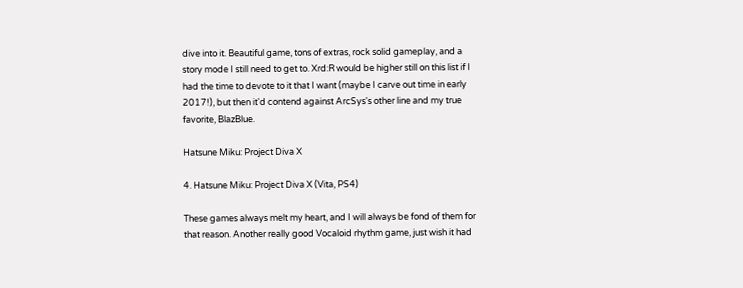dive into it. Beautiful game, tons of extras, rock solid gameplay, and a story mode I still need to get to. Xrd:R would be higher still on this list if I had the time to devote to it that I want (maybe I carve out time in early 2017!), but then it'd contend against ArcSys's other line and my true favorite, BlazBlue.

Hatsune Miku: Project Diva X

4. Hatsune Miku: Project Diva X (Vita, PS4)

These games always melt my heart, and I will always be fond of them for that reason. Another really good Vocaloid rhythm game, just wish it had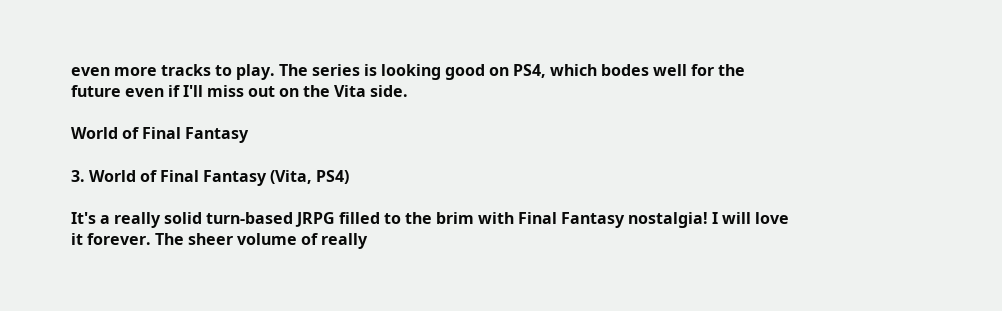even more tracks to play. The series is looking good on PS4, which bodes well for the future even if I'll miss out on the Vita side.

World of Final Fantasy

3. World of Final Fantasy (Vita, PS4)

It's a really solid turn-based JRPG filled to the brim with Final Fantasy nostalgia! I will love it forever. The sheer volume of really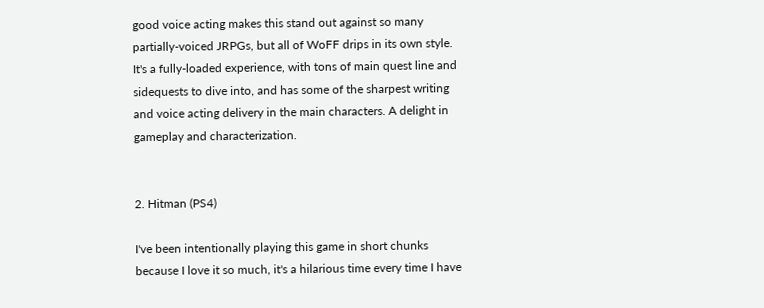good voice acting makes this stand out against so many partially-voiced JRPGs, but all of WoFF drips in its own style. It's a fully-loaded experience, with tons of main quest line and sidequests to dive into, and has some of the sharpest writing and voice acting delivery in the main characters. A delight in gameplay and characterization.


2. Hitman (PS4)

I've been intentionally playing this game in short chunks because I love it so much, it's a hilarious time every time I have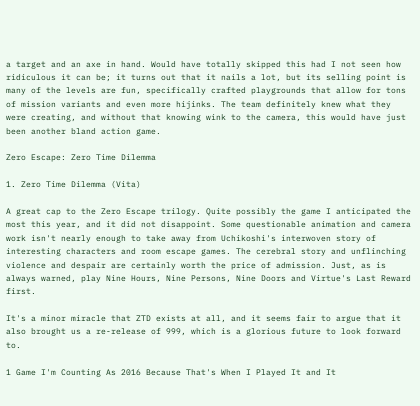a target and an axe in hand. Would have totally skipped this had I not seen how ridiculous it can be; it turns out that it nails a lot, but its selling point is many of the levels are fun, specifically crafted playgrounds that allow for tons of mission variants and even more hijinks. The team definitely knew what they were creating, and without that knowing wink to the camera, this would have just been another bland action game.

Zero Escape: Zero Time Dilemma

1. Zero Time Dilemma (Vita)

A great cap to the Zero Escape trilogy. Quite possibly the game I anticipated the most this year, and it did not disappoint. Some questionable animation and camera work isn't nearly enough to take away from Uchikoshi's interwoven story of interesting characters and room escape games. The cerebral story and unflinching violence and despair are certainly worth the price of admission. Just, as is always warned, play Nine Hours, Nine Persons, Nine Doors and Virtue's Last Reward first.

It's a minor miracle that ZTD exists at all, and it seems fair to argue that it also brought us a re-release of 999, which is a glorious future to look forward to.

1 Game I'm Counting As 2016 Because That's When I Played It and It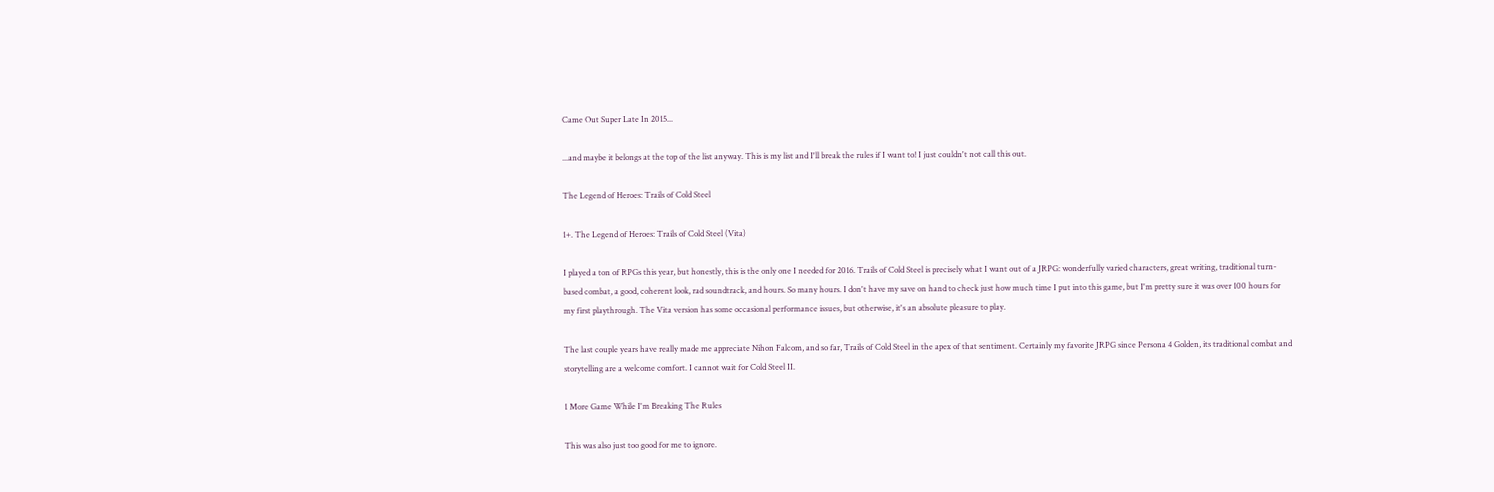Came Out Super Late In 2015...

...and maybe it belongs at the top of the list anyway. This is my list and I'll break the rules if I want to! I just couldn't not call this out.

The Legend of Heroes: Trails of Cold Steel

1+. The Legend of Heroes: Trails of Cold Steel (Vita)

I played a ton of RPGs this year, but honestly, this is the only one I needed for 2016. Trails of Cold Steel is precisely what I want out of a JRPG: wonderfully varied characters, great writing, traditional turn-based combat, a good, coherent look, rad soundtrack, and hours. So many hours. I don't have my save on hand to check just how much time I put into this game, but I'm pretty sure it was over 100 hours for my first playthrough. The Vita version has some occasional performance issues, but otherwise, it's an absolute pleasure to play.

The last couple years have really made me appreciate Nihon Falcom, and so far, Trails of Cold Steel in the apex of that sentiment. Certainly my favorite JRPG since Persona 4 Golden, its traditional combat and storytelling are a welcome comfort. I cannot wait for Cold Steel II.

1 More Game While I'm Breaking The Rules

This was also just too good for me to ignore.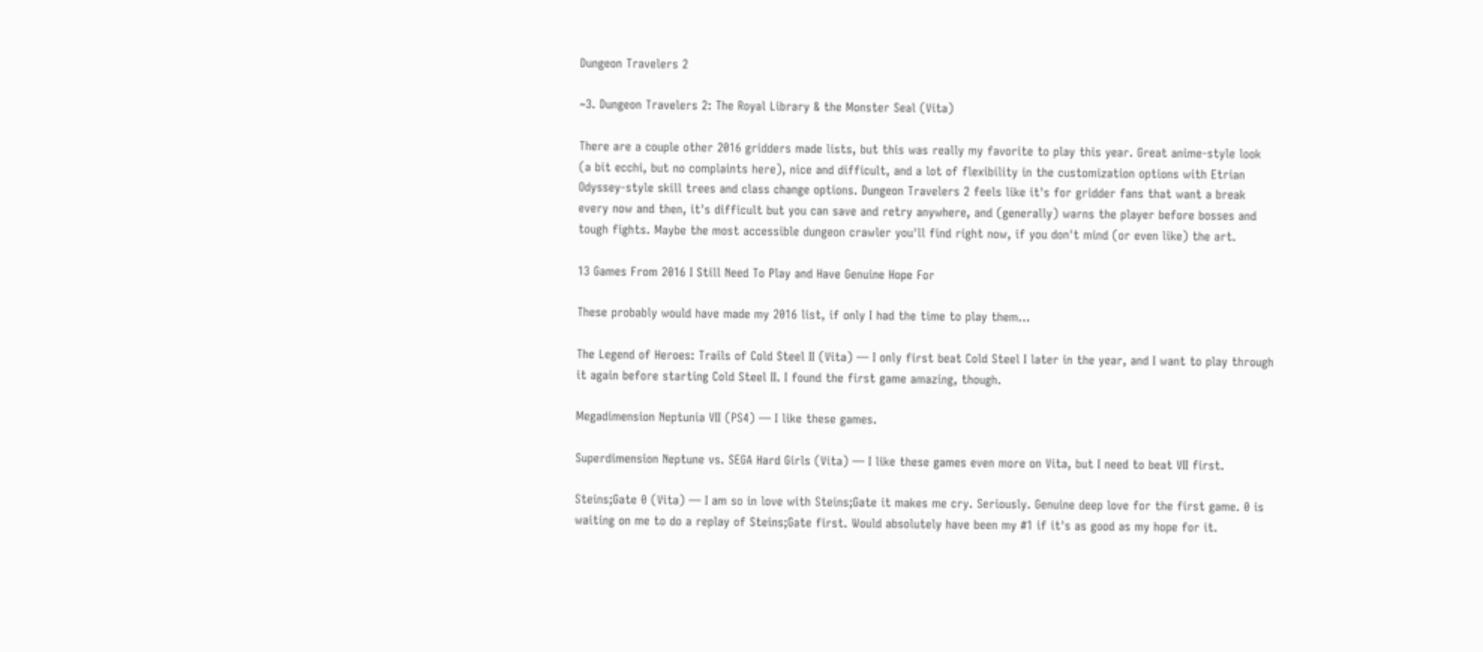Dungeon Travelers 2

~3. Dungeon Travelers 2: The Royal Library & the Monster Seal (Vita)

There are a couple other 2016 gridders made lists, but this was really my favorite to play this year. Great anime-style look (a bit ecchi, but no complaints here), nice and difficult, and a lot of flexibility in the customization options with Etrian Odyssey-style skill trees and class change options. Dungeon Travelers 2 feels like it's for gridder fans that want a break every now and then, it's difficult but you can save and retry anywhere, and (generally) warns the player before bosses and tough fights. Maybe the most accessible dungeon crawler you'll find right now, if you don't mind (or even like) the art.

13 Games From 2016 I Still Need To Play and Have Genuine Hope For

These probably would have made my 2016 list, if only I had the time to play them...

The Legend of Heroes: Trails of Cold Steel II (Vita) — I only first beat Cold Steel I later in the year, and I want to play through it again before starting Cold Steel II. I found the first game amazing, though.

Megadimension Neptunia VII (PS4) — I like these games.

Superdimension Neptune vs. SEGA Hard Girls (Vita) — I like these games even more on Vita, but I need to beat VII first.

Steins;Gate 0 (Vita) — I am so in love with Steins;Gate it makes me cry. Seriously. Genuine deep love for the first game. 0 is waiting on me to do a replay of Steins;Gate first. Would absolutely have been my #1 if it's as good as my hope for it.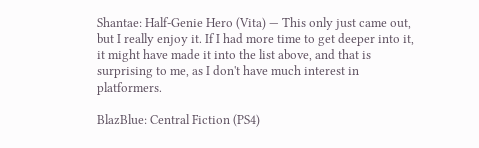Shantae: Half-Genie Hero (Vita) — This only just came out, but I really enjoy it. If I had more time to get deeper into it, it might have made it into the list above, and that is surprising to me, as I don't have much interest in platformers.

BlazBlue: Central Fiction (PS4)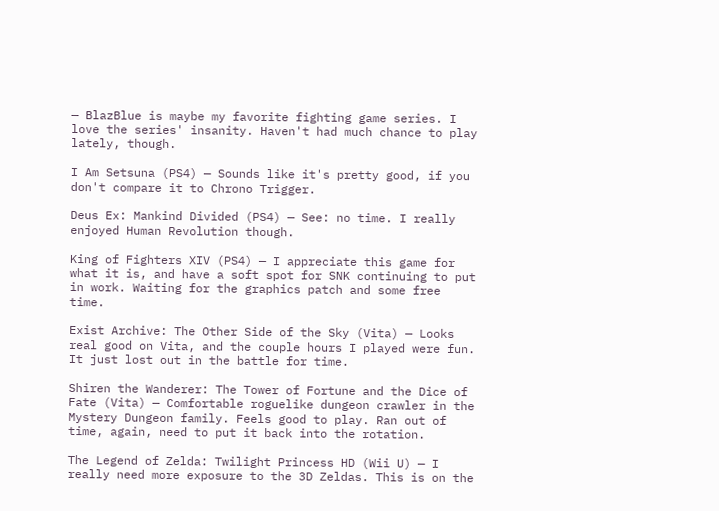— BlazBlue is maybe my favorite fighting game series. I love the series' insanity. Haven't had much chance to play lately, though.

I Am Setsuna (PS4) — Sounds like it's pretty good, if you don't compare it to Chrono Trigger.

Deus Ex: Mankind Divided (PS4) — See: no time. I really enjoyed Human Revolution though.

King of Fighters XIV (PS4) — I appreciate this game for what it is, and have a soft spot for SNK continuing to put in work. Waiting for the graphics patch and some free time.

Exist Archive: The Other Side of the Sky (Vita) — Looks real good on Vita, and the couple hours I played were fun. It just lost out in the battle for time.

Shiren the Wanderer: The Tower of Fortune and the Dice of Fate (Vita) — Comfortable roguelike dungeon crawler in the Mystery Dungeon family. Feels good to play. Ran out of time, again, need to put it back into the rotation.

The Legend of Zelda: Twilight Princess HD (Wii U) — I really need more exposure to the 3D Zeldas. This is on the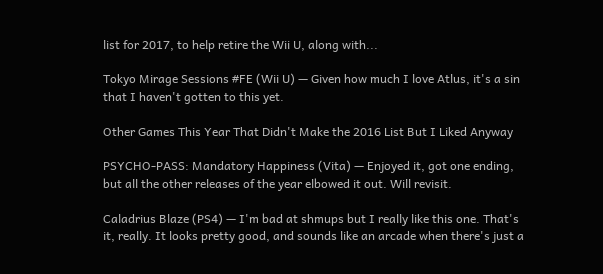list for 2017, to help retire the Wii U, along with...

Tokyo Mirage Sessions #FE (Wii U) — Given how much I love Atlus, it's a sin that I haven't gotten to this yet.

Other Games This Year That Didn't Make the 2016 List But I Liked Anyway

PSYCHO-PASS: Mandatory Happiness (Vita) — Enjoyed it, got one ending, but all the other releases of the year elbowed it out. Will revisit.

Caladrius Blaze (PS4) — I'm bad at shmups but I really like this one. That's it, really. It looks pretty good, and sounds like an arcade when there's just a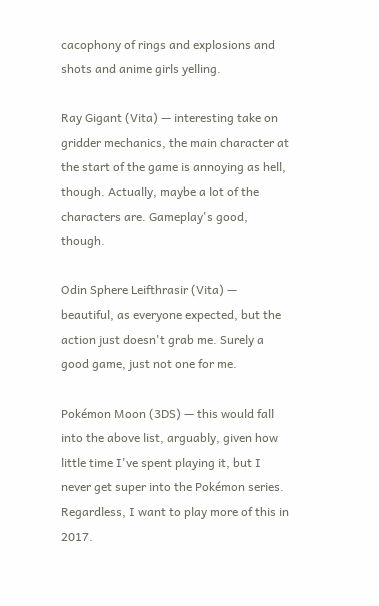cacophony of rings and explosions and shots and anime girls yelling.

Ray Gigant (Vita) — interesting take on gridder mechanics, the main character at the start of the game is annoying as hell, though. Actually, maybe a lot of the characters are. Gameplay's good, though.

Odin Sphere Leifthrasir (Vita) — beautiful, as everyone expected, but the action just doesn't grab me. Surely a good game, just not one for me.

Pokémon Moon (3DS) — this would fall into the above list, arguably, given how little time I've spent playing it, but I never get super into the Pokémon series. Regardless, I want to play more of this in 2017.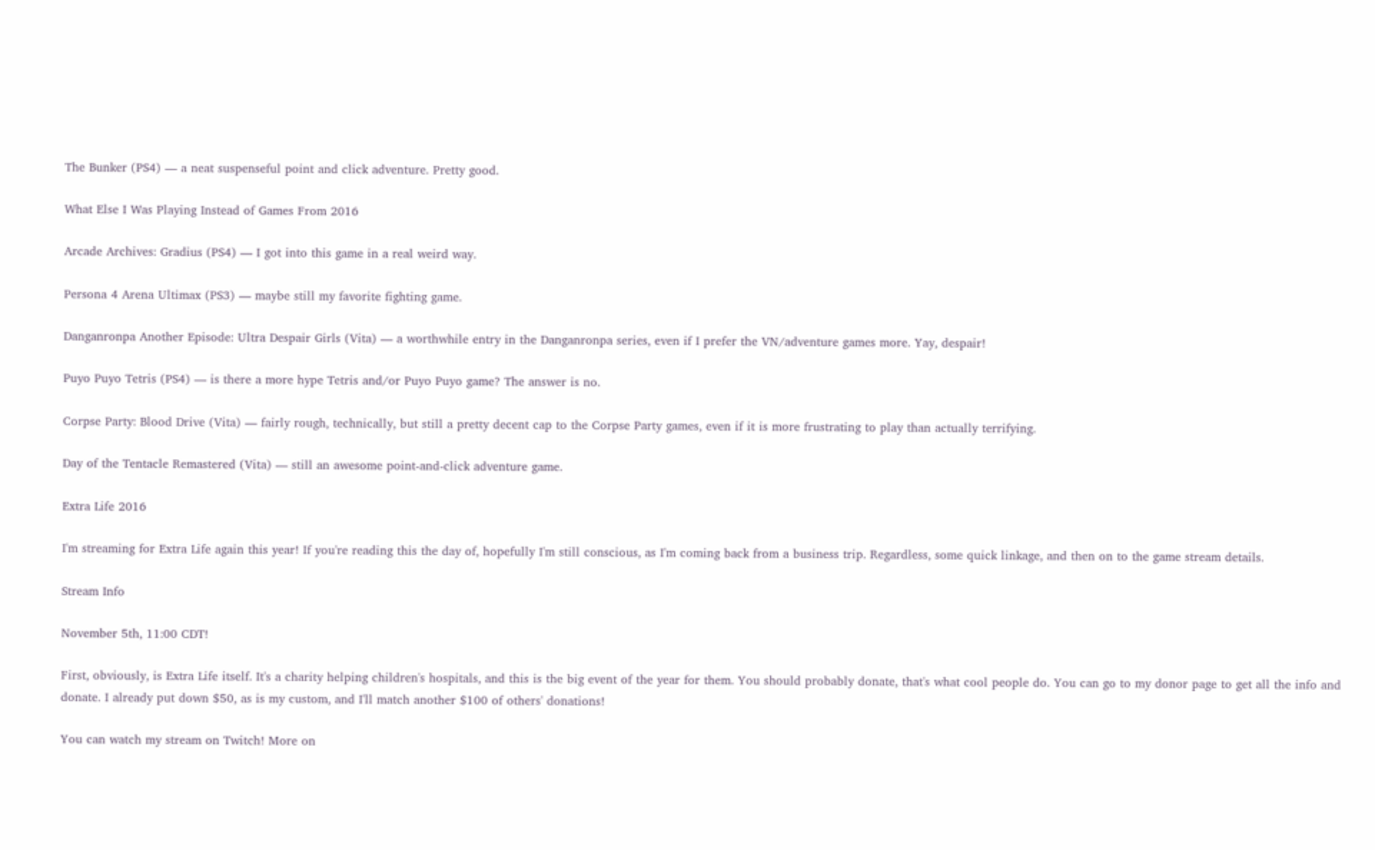The Bunker (PS4) — a neat suspenseful point and click adventure. Pretty good.

What Else I Was Playing Instead of Games From 2016

Arcade Archives: Gradius (PS4) — I got into this game in a real weird way.

Persona 4 Arena Ultimax (PS3) — maybe still my favorite fighting game.

Danganronpa Another Episode: Ultra Despair Girls (Vita) — a worthwhile entry in the Danganronpa series, even if I prefer the VN/adventure games more. Yay, despair!

Puyo Puyo Tetris (PS4) — is there a more hype Tetris and/or Puyo Puyo game? The answer is no.

Corpse Party: Blood Drive (Vita) — fairly rough, technically, but still a pretty decent cap to the Corpse Party games, even if it is more frustrating to play than actually terrifying.

Day of the Tentacle Remastered (Vita) — still an awesome point-and-click adventure game.

Extra Life 2016

I'm streaming for Extra Life again this year! If you're reading this the day of, hopefully I'm still conscious, as I'm coming back from a business trip. Regardless, some quick linkage, and then on to the game stream details.

Stream Info

November 5th, 11:00 CDT!

First, obviously, is Extra Life itself. It's a charity helping children's hospitals, and this is the big event of the year for them. You should probably donate, that's what cool people do. You can go to my donor page to get all the info and donate. I already put down $50, as is my custom, and I'll match another $100 of others' donations!

You can watch my stream on Twitch! More on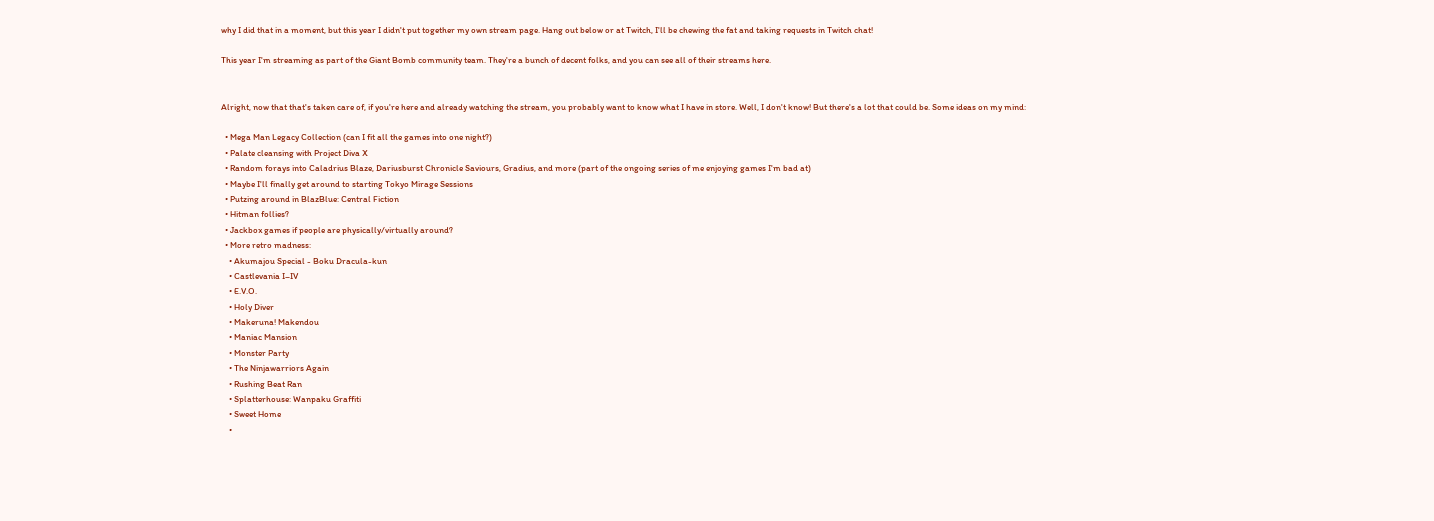why I did that in a moment, but this year I didn't put together my own stream page. Hang out below or at Twitch, I'll be chewing the fat and taking requests in Twitch chat!

This year I'm streaming as part of the Giant Bomb community team. They're a bunch of decent folks, and you can see all of their streams here.


Alright, now that that's taken care of, if you're here and already watching the stream, you probably want to know what I have in store. Well, I don't know! But there's a lot that could be. Some ideas on my mind:

  • Mega Man Legacy Collection (can I fit all the games into one night?)
  • Palate cleansing with Project Diva X
  • Random forays into Caladrius Blaze, Dariusburst Chronicle Saviours, Gradius, and more (part of the ongoing series of me enjoying games I'm bad at)
  • Maybe I'll finally get around to starting Tokyo Mirage Sessions
  • Putzing around in BlazBlue: Central Fiction
  • Hitman follies?
  • Jackbox games if people are physically/virtually around?
  • More retro madness:
    • Akumajou Special - Boku Dracula-kun
    • Castlevania I–IV
    • E.V.O.
    • Holy Diver
    • Makeruna! Makendou
    • Maniac Mansion
    • Monster Party
    • The Ninjawarriors Again
    • Rushing Beat Ran
    • Splatterhouse: Wanpaku Graffiti
    • Sweet Home
    •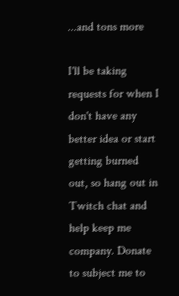...and tons more

I'll be taking requests for when I don't have any better idea or start getting burned out, so hang out in Twitch chat and help keep me company. Donate to subject me to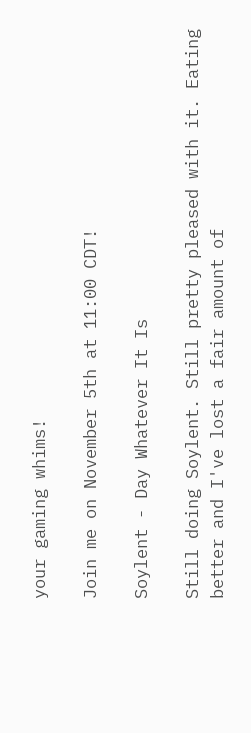your gaming whims!

Join me on November 5th at 11:00 CDT!

Soylent - Day Whatever It Is

Still doing Soylent. Still pretty pleased with it. Eating better and I've lost a fair amount of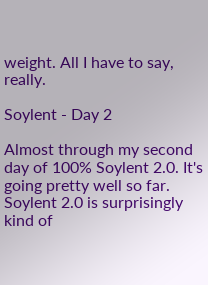weight. All I have to say, really.

Soylent - Day 2

Almost through my second day of 100% Soylent 2.0. It's going pretty well so far. Soylent 2.0 is surprisingly kind of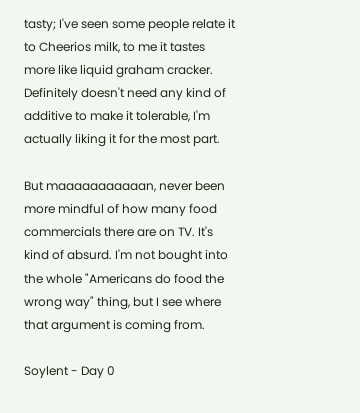tasty; I've seen some people relate it to Cheerios milk, to me it tastes more like liquid graham cracker. Definitely doesn't need any kind of additive to make it tolerable, I'm actually liking it for the most part.

But maaaaaaaaaaan, never been more mindful of how many food commercials there are on TV. It's kind of absurd. I'm not bought into the whole "Americans do food the wrong way" thing, but I see where that argument is coming from.

Soylent - Day 0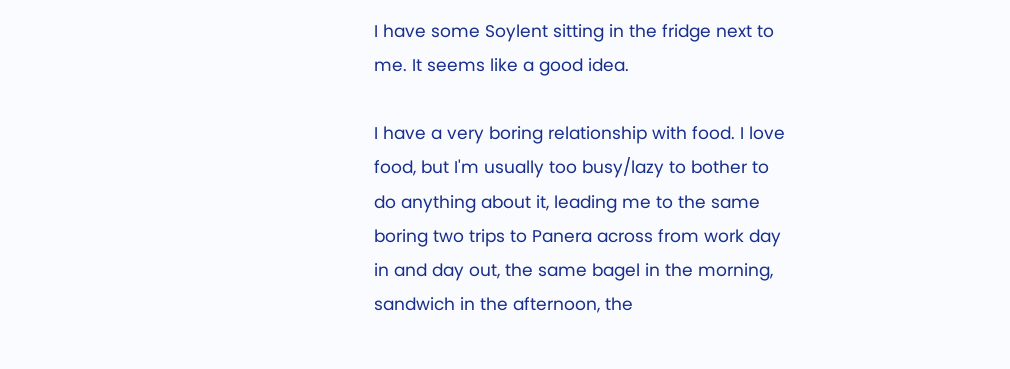I have some Soylent sitting in the fridge next to me. It seems like a good idea.

I have a very boring relationship with food. I love food, but I'm usually too busy/lazy to bother to do anything about it, leading me to the same boring two trips to Panera across from work day in and day out, the same bagel in the morning, sandwich in the afternoon, the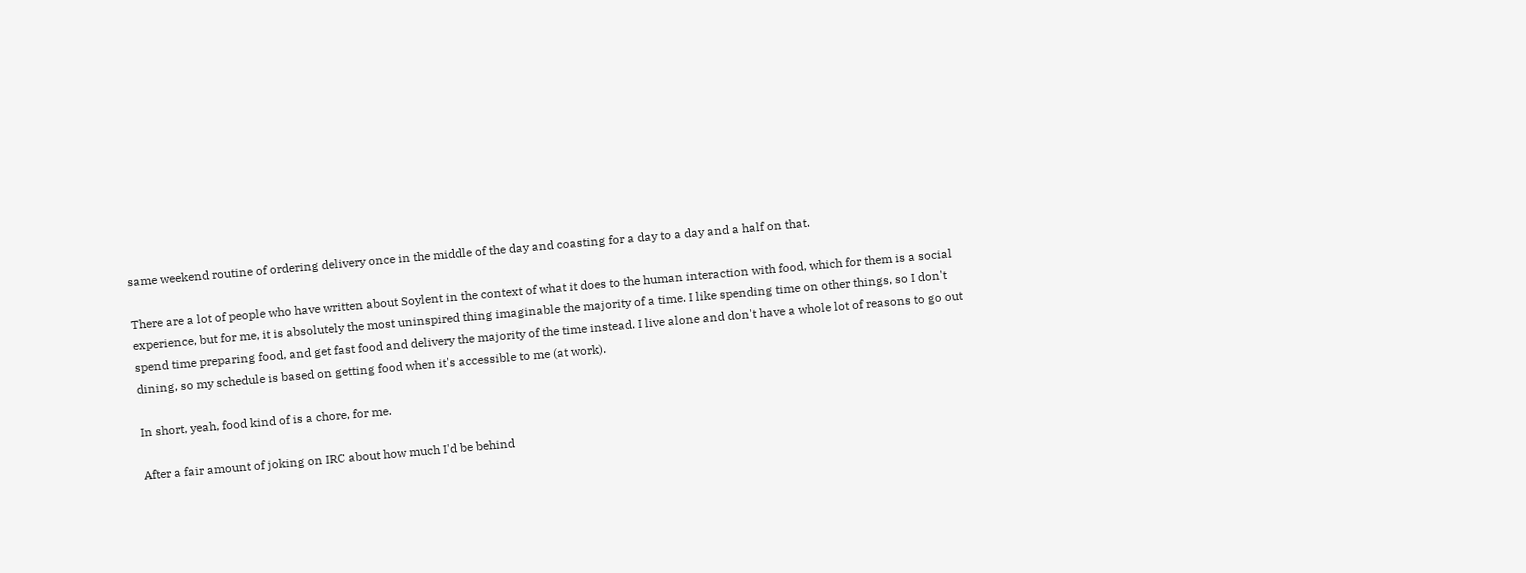same weekend routine of ordering delivery once in the middle of the day and coasting for a day to a day and a half on that.

There are a lot of people who have written about Soylent in the context of what it does to the human interaction with food, which for them is a social experience, but for me, it is absolutely the most uninspired thing imaginable the majority of a time. I like spending time on other things, so I don't spend time preparing food, and get fast food and delivery the majority of the time instead. I live alone and don't have a whole lot of reasons to go out dining, so my schedule is based on getting food when it's accessible to me (at work).

In short, yeah, food kind of is a chore, for me.

After a fair amount of joking on IRC about how much I'd be behind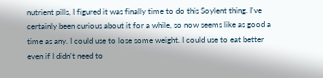nutrient pills, I figured it was finally time to do this Soylent thing. I've certainly been curious about it for a while, so now seems like as good a time as any. I could use to lose some weight. I could use to eat better even if I didn't need to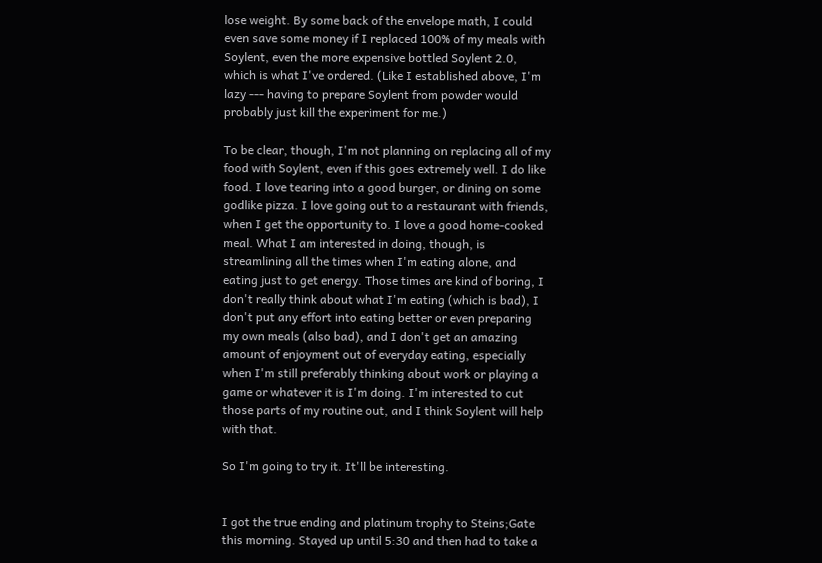lose weight. By some back of the envelope math, I could even save some money if I replaced 100% of my meals with Soylent, even the more expensive bottled Soylent 2.0, which is what I've ordered. (Like I established above, I'm lazy --- having to prepare Soylent from powder would probably just kill the experiment for me.)

To be clear, though, I'm not planning on replacing all of my food with Soylent, even if this goes extremely well. I do like food. I love tearing into a good burger, or dining on some godlike pizza. I love going out to a restaurant with friends, when I get the opportunity to. I love a good home-cooked meal. What I am interested in doing, though, is streamlining all the times when I'm eating alone, and eating just to get energy. Those times are kind of boring, I don't really think about what I'm eating (which is bad), I don't put any effort into eating better or even preparing my own meals (also bad), and I don't get an amazing amount of enjoyment out of everyday eating, especially when I'm still preferably thinking about work or playing a game or whatever it is I'm doing. I'm interested to cut those parts of my routine out, and I think Soylent will help with that.

So I'm going to try it. It'll be interesting.


I got the true ending and platinum trophy to Steins;Gate this morning. Stayed up until 5:30 and then had to take a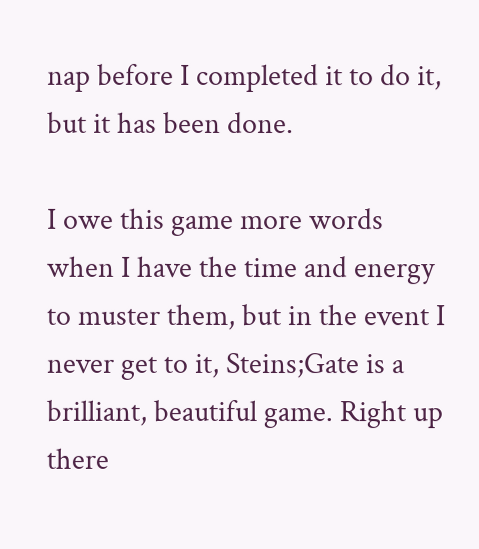nap before I completed it to do it, but it has been done.

I owe this game more words when I have the time and energy to muster them, but in the event I never get to it, Steins;Gate is a brilliant, beautiful game. Right up there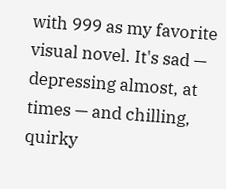with 999 as my favorite visual novel. It's sad — depressing almost, at times — and chilling, quirky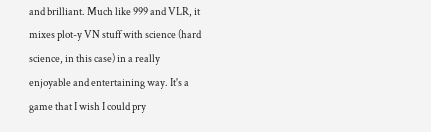and brilliant. Much like 999 and VLR, it mixes plot-y VN stuff with science (hard science, in this case) in a really enjoyable and entertaining way. It's a game that I wish I could pry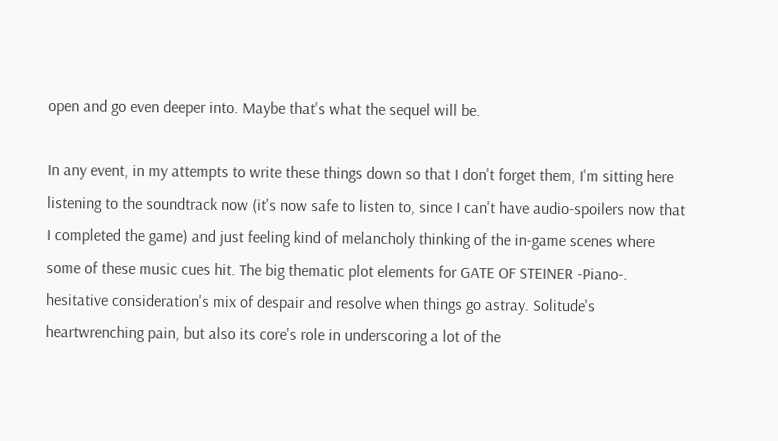open and go even deeper into. Maybe that's what the sequel will be.

In any event, in my attempts to write these things down so that I don't forget them, I'm sitting here listening to the soundtrack now (it's now safe to listen to, since I can't have audio-spoilers now that I completed the game) and just feeling kind of melancholy thinking of the in-game scenes where some of these music cues hit. The big thematic plot elements for GATE OF STEINER -Piano-. hesitative consideration's mix of despair and resolve when things go astray. Solitude's heartwrenching pain, but also its core's role in underscoring a lot of the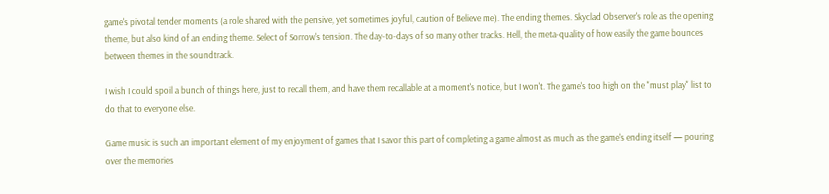game's pivotal tender moments (a role shared with the pensive, yet sometimes joyful, caution of Believe me). The ending themes. Skyclad Observer's role as the opening theme, but also kind of an ending theme. Select of Sorrow's tension. The day-to-days of so many other tracks. Hell, the meta-quality of how easily the game bounces between themes in the soundtrack.

I wish I could spoil a bunch of things here, just to recall them, and have them recallable at a moment's notice, but I won't. The game's too high on the "must play" list to do that to everyone else.

Game music is such an important element of my enjoyment of games that I savor this part of completing a game almost as much as the game's ending itself — pouring over the memories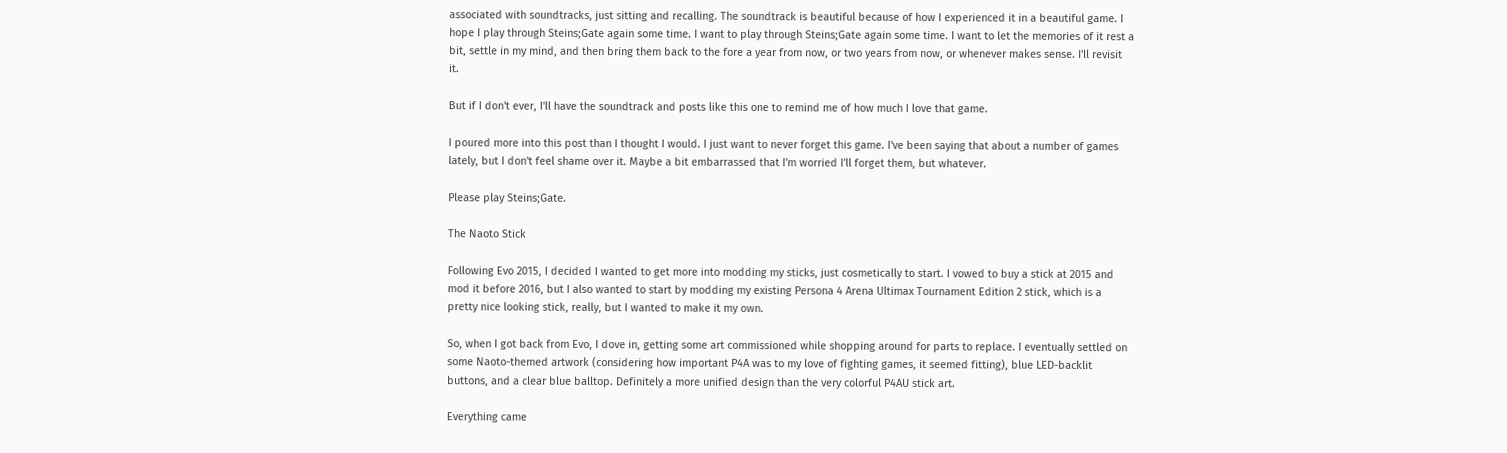associated with soundtracks, just sitting and recalling. The soundtrack is beautiful because of how I experienced it in a beautiful game. I hope I play through Steins;Gate again some time. I want to play through Steins;Gate again some time. I want to let the memories of it rest a bit, settle in my mind, and then bring them back to the fore a year from now, or two years from now, or whenever makes sense. I'll revisit it.

But if I don't ever, I'll have the soundtrack and posts like this one to remind me of how much I love that game.

I poured more into this post than I thought I would. I just want to never forget this game. I've been saying that about a number of games lately, but I don't feel shame over it. Maybe a bit embarrassed that I'm worried I'll forget them, but whatever.

Please play Steins;Gate.

The Naoto Stick

Following Evo 2015, I decided I wanted to get more into modding my sticks, just cosmetically to start. I vowed to buy a stick at 2015 and mod it before 2016, but I also wanted to start by modding my existing Persona 4 Arena Ultimax Tournament Edition 2 stick, which is a pretty nice looking stick, really, but I wanted to make it my own.

So, when I got back from Evo, I dove in, getting some art commissioned while shopping around for parts to replace. I eventually settled on some Naoto-themed artwork (considering how important P4A was to my love of fighting games, it seemed fitting), blue LED-backlit buttons, and a clear blue balltop. Definitely a more unified design than the very colorful P4AU stick art.

Everything came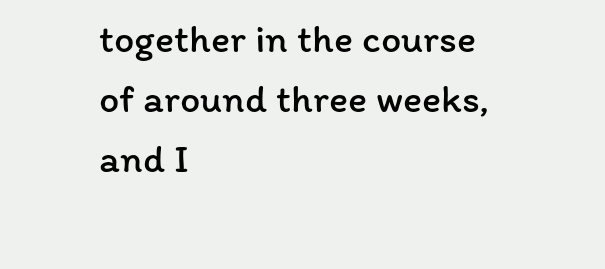together in the course of around three weeks, and I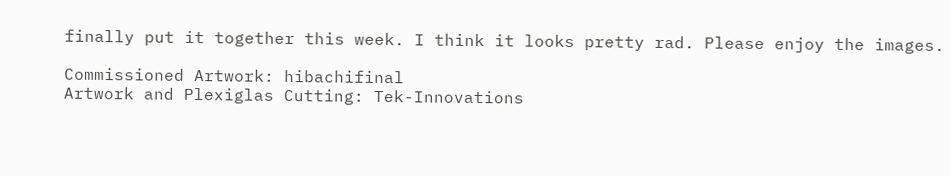finally put it together this week. I think it looks pretty rad. Please enjoy the images.

Commissioned Artwork: hibachifinal
Artwork and Plexiglas Cutting: Tek-Innovations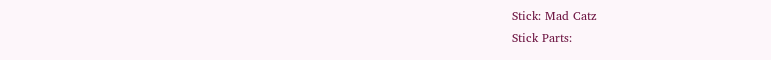Stick: Mad Catz
Stick Parts: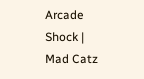Arcade Shock | Mad Catz